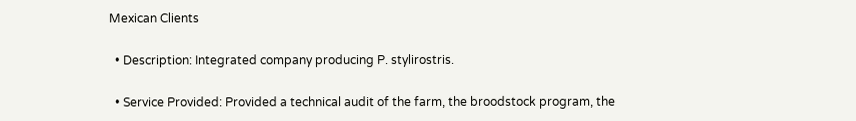Mexican Clients

  • Description: Integrated company producing P. stylirostris.

  • Service Provided: Provided a technical audit of the farm, the broodstock program, the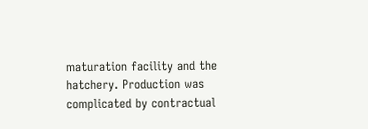maturation facility and the hatchery. Production was complicated by contractual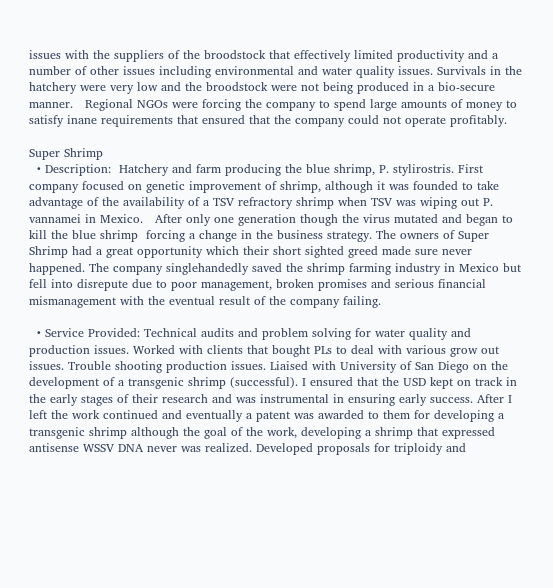issues with the suppliers of the broodstock that effectively limited productivity and a number of other issues including environmental and water quality issues. Survivals in the hatchery were very low and the broodstock were not being produced in a bio-secure manner.   Regional NGOs were forcing the company to spend large amounts of money to satisfy inane requirements that ensured that the company could not operate profitably.

Super Shrimp
  • Description:  Hatchery and farm producing the blue shrimp, P. stylirostris. First company focused on genetic improvement of shrimp, although it was founded to take advantage of the availability of a TSV refractory shrimp when TSV was wiping out P. vannamei in Mexico.   After only one generation though the virus mutated and began to kill the blue shrimp  forcing a change in the business strategy. The owners of Super Shrimp had a great opportunity which their short sighted greed made sure never happened. The company singlehandedly saved the shrimp farming industry in Mexico but fell into disrepute due to poor management, broken promises and serious financial mismanagement with the eventual result of the company failing.

  • Service Provided: Technical audits and problem solving for water quality and production issues. Worked with clients that bought PLs to deal with various grow out issues. Trouble shooting production issues. Liaised with University of San Diego on the development of a transgenic shrimp (successful). I ensured that the USD kept on track in the early stages of their research and was instrumental in ensuring early success. After I left the work continued and eventually a patent was awarded to them for developing a transgenic shrimp although the goal of the work, developing a shrimp that expressed antisense WSSV DNA never was realized. Developed proposals for triploidy and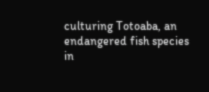culturing Totoaba, an endangered fish species in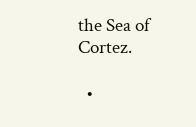the Sea of Cortez.

  •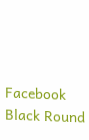Facebook Black Round